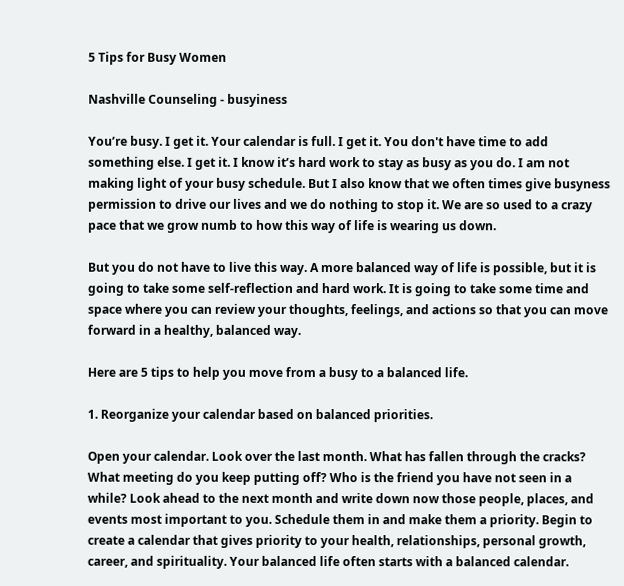5 Tips for Busy Women

Nashville Counseling - busyiness

You’re busy. I get it. Your calendar is full. I get it. You don't have time to add something else. I get it. I know it’s hard work to stay as busy as you do. I am not making light of your busy schedule. But I also know that we often times give busyness permission to drive our lives and we do nothing to stop it. We are so used to a crazy pace that we grow numb to how this way of life is wearing us down.

But you do not have to live this way. A more balanced way of life is possible, but it is going to take some self-reflection and hard work. It is going to take some time and space where you can review your thoughts, feelings, and actions so that you can move forward in a healthy, balanced way.

Here are 5 tips to help you move from a busy to a balanced life.

1. Reorganize your calendar based on balanced priorities.

Open your calendar. Look over the last month. What has fallen through the cracks? What meeting do you keep putting off? Who is the friend you have not seen in a while? Look ahead to the next month and write down now those people, places, and events most important to you. Schedule them in and make them a priority. Begin to create a calendar that gives priority to your health, relationships, personal growth, career, and spirituality. Your balanced life often starts with a balanced calendar.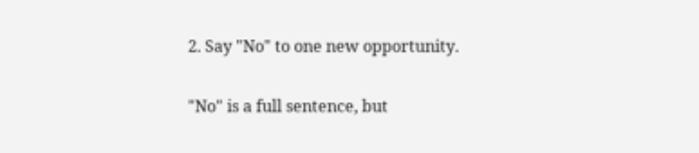2. Say "No" to one new opportunity.

"No" is a full sentence, but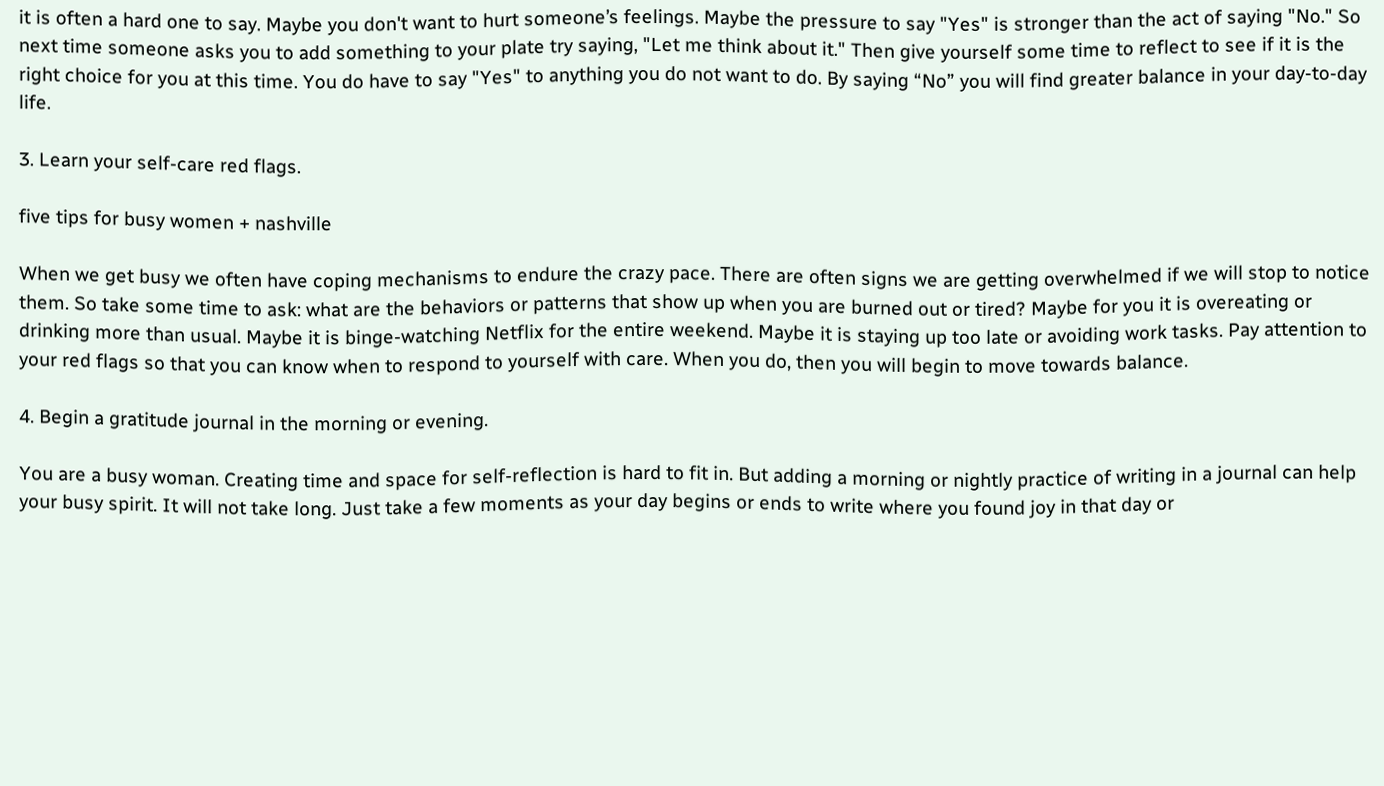it is often a hard one to say. Maybe you don't want to hurt someone’s feelings. Maybe the pressure to say "Yes" is stronger than the act of saying "No." So next time someone asks you to add something to your plate try saying, "Let me think about it." Then give yourself some time to reflect to see if it is the right choice for you at this time. You do have to say "Yes" to anything you do not want to do. By saying “No” you will find greater balance in your day-to-day life.

3. Learn your self-care red flags.

five tips for busy women + nashville

When we get busy we often have coping mechanisms to endure the crazy pace. There are often signs we are getting overwhelmed if we will stop to notice them. So take some time to ask: what are the behaviors or patterns that show up when you are burned out or tired? Maybe for you it is overeating or drinking more than usual. Maybe it is binge-watching Netflix for the entire weekend. Maybe it is staying up too late or avoiding work tasks. Pay attention to your red flags so that you can know when to respond to yourself with care. When you do, then you will begin to move towards balance.

4. Begin a gratitude journal in the morning or evening.

You are a busy woman. Creating time and space for self-reflection is hard to fit in. But adding a morning or nightly practice of writing in a journal can help your busy spirit. It will not take long. Just take a few moments as your day begins or ends to write where you found joy in that day or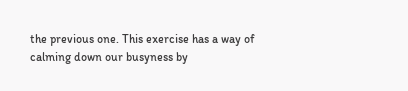the previous one. This exercise has a way of calming down our busyness by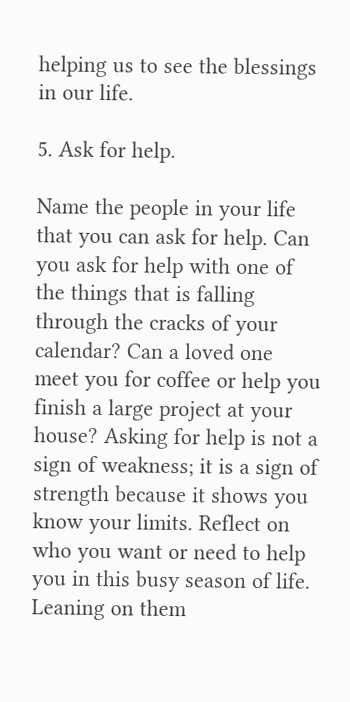helping us to see the blessings in our life.

5. Ask for help.

Name the people in your life that you can ask for help. Can you ask for help with one of the things that is falling through the cracks of your calendar? Can a loved one meet you for coffee or help you finish a large project at your house? Asking for help is not a sign of weakness; it is a sign of strength because it shows you know your limits. Reflect on who you want or need to help you in this busy season of life. Leaning on them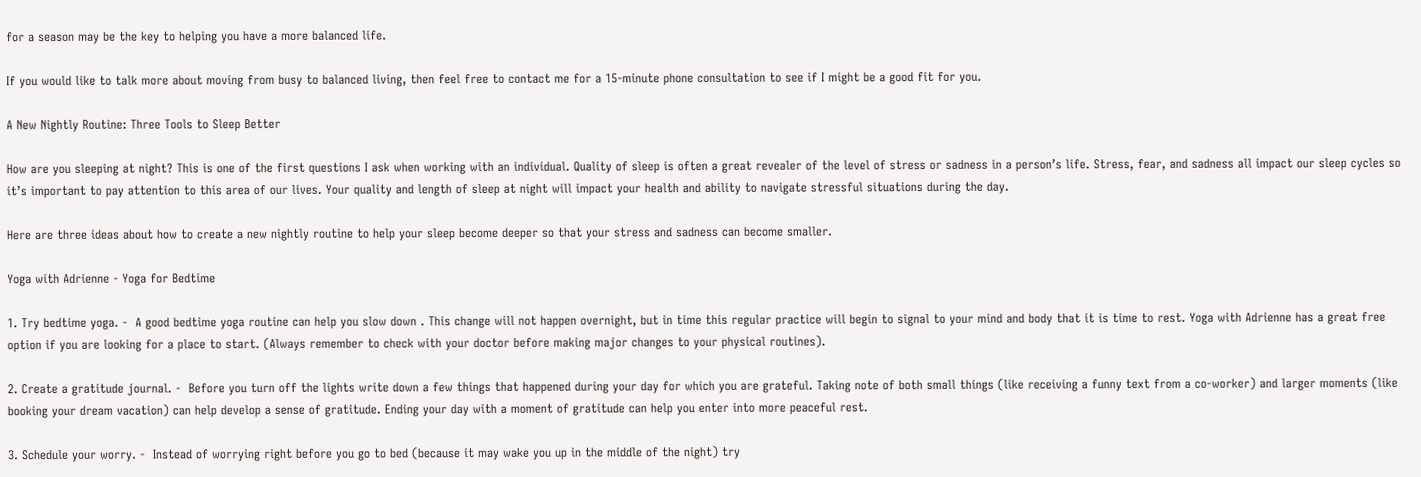for a season may be the key to helping you have a more balanced life.

If you would like to talk more about moving from busy to balanced living, then feel free to contact me for a 15-minute phone consultation to see if I might be a good fit for you.

A New Nightly Routine: Three Tools to Sleep Better

How are you sleeping at night? This is one of the first questions I ask when working with an individual. Quality of sleep is often a great revealer of the level of stress or sadness in a person’s life. Stress, fear, and sadness all impact our sleep cycles so it’s important to pay attention to this area of our lives. Your quality and length of sleep at night will impact your health and ability to navigate stressful situations during the day.

Here are three ideas about how to create a new nightly routine to help your sleep become deeper so that your stress and sadness can become smaller.

Yoga with Adrienne - Yoga for Bedtime

1. Try bedtime yoga. -  A good bedtime yoga routine can help you slow down . This change will not happen overnight, but in time this regular practice will begin to signal to your mind and body that it is time to rest. Yoga with Adrienne has a great free option if you are looking for a place to start. (Always remember to check with your doctor before making major changes to your physical routines).

2. Create a gratitude journal. -  Before you turn off the lights write down a few things that happened during your day for which you are grateful. Taking note of both small things (like receiving a funny text from a co-worker) and larger moments (like booking your dream vacation) can help develop a sense of gratitude. Ending your day with a moment of gratitude can help you enter into more peaceful rest.

3. Schedule your worry. -  Instead of worrying right before you go to bed (because it may wake you up in the middle of the night) try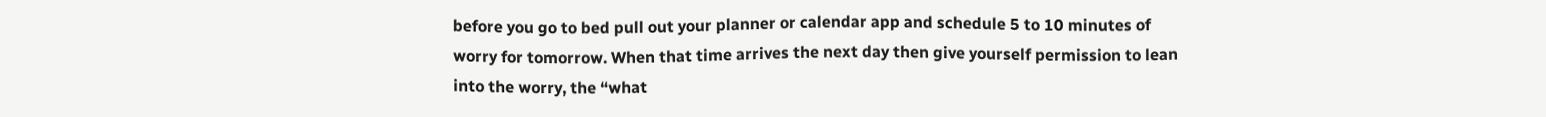before you go to bed pull out your planner or calendar app and schedule 5 to 10 minutes of worry for tomorrow. When that time arrives the next day then give yourself permission to lean into the worry, the “what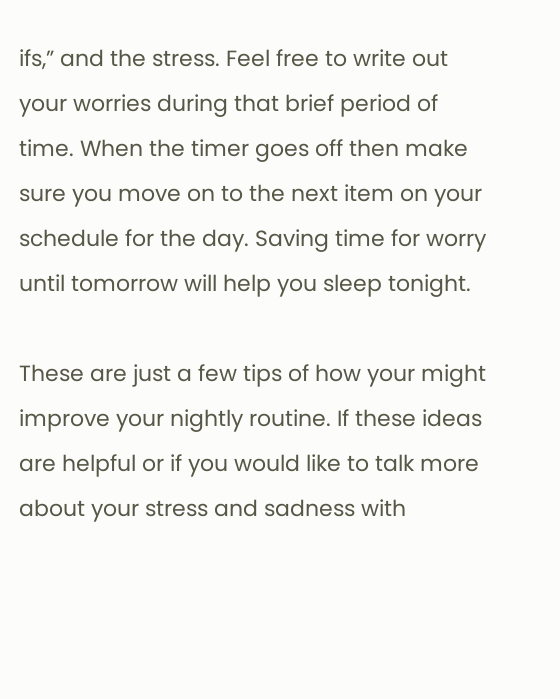ifs,” and the stress. Feel free to write out your worries during that brief period of time. When the timer goes off then make sure you move on to the next item on your schedule for the day. Saving time for worry until tomorrow will help you sleep tonight.

These are just a few tips of how your might improve your nightly routine. If these ideas are helpful or if you would like to talk more about your stress and sadness with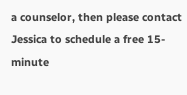a counselor, then please contact Jessica to schedule a free 15-minute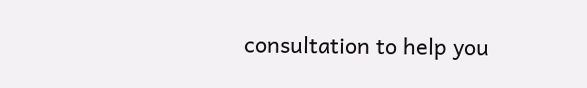consultation to help you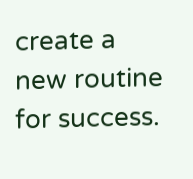create a new routine for success.